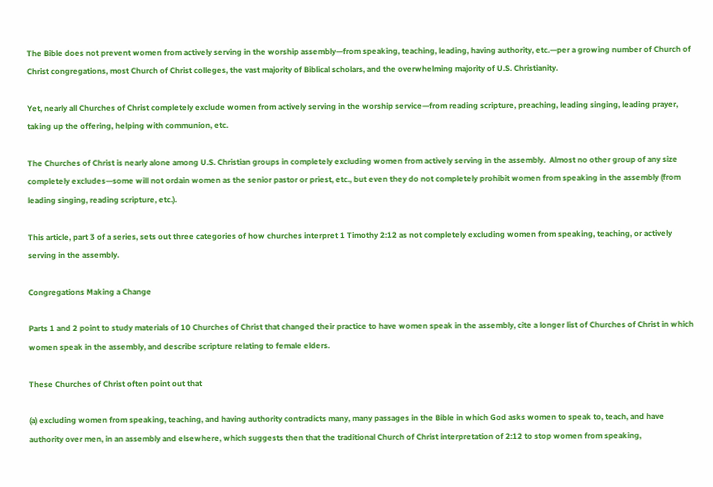The Bible does not prevent women from actively serving in the worship assembly—from speaking, teaching, leading, having authority, etc.—per a growing number of Church of Christ congregations, most Church of Christ colleges, the vast majority of Biblical scholars, and the overwhelming majority of U.S. Christianity.

Yet, nearly all Churches of Christ completely exclude women from actively serving in the worship service—from reading scripture, preaching, leading singing, leading prayer, taking up the offering, helping with communion, etc.

The Churches of Christ is nearly alone among U.S. Christian groups in completely excluding women from actively serving in the assembly.  Almost no other group of any size completely excludes—some will not ordain women as the senior pastor or priest, etc., but even they do not completely prohibit women from speaking in the assembly (from leading singing, reading scripture, etc.).

This article, part 3 of a series, sets out three categories of how churches interpret 1 Timothy 2:12 as not completely excluding women from speaking, teaching, or actively serving in the assembly.

Congregations Making a Change

Parts 1 and 2 point to study materials of 10 Churches of Christ that changed their practice to have women speak in the assembly, cite a longer list of Churches of Christ in which women speak in the assembly, and describe scripture relating to female elders.

These Churches of Christ often point out that

(a) excluding women from speaking, teaching, and having authority contradicts many, many passages in the Bible in which God asks women to speak to, teach, and have authority over men, in an assembly and elsewhere, which suggests then that the traditional Church of Christ interpretation of 2:12 to stop women from speaking,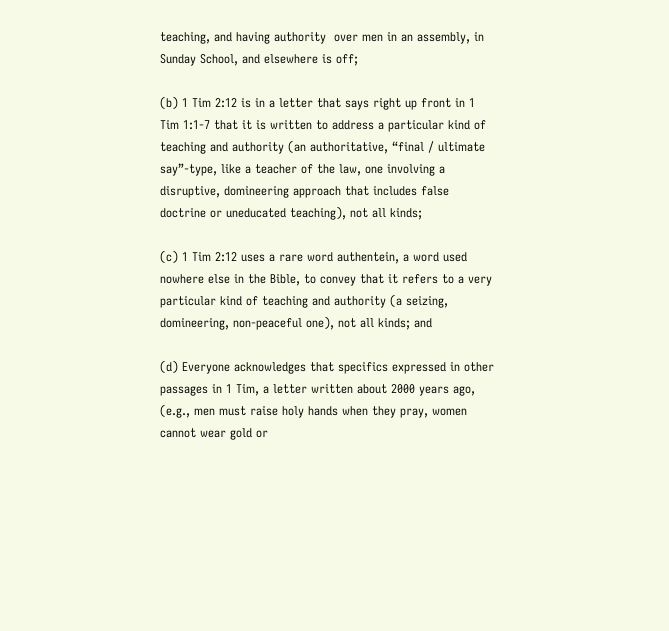teaching, and having authority  over men in an assembly, in Sunday School, and elsewhere is off;

(b) 1 Tim 2:12 is in a letter that says right up front in 1 Tim 1:1-7 that it is written to address a particular kind of teaching and authority (an authoritative, “final / ultimate say”-type, like a teacher of the law, one involving a disruptive, domineering approach that includes false doctrine or uneducated teaching), not all kinds;

(c) 1 Tim 2:12 uses a rare word authentein, a word used nowhere else in the Bible, to convey that it refers to a very particular kind of teaching and authority (a seizing, domineering, non-peaceful one), not all kinds; and

(d) Everyone acknowledges that specifics expressed in other passages in 1 Tim, a letter written about 2000 years ago, (e.g., men must raise holy hands when they pray, women cannot wear gold or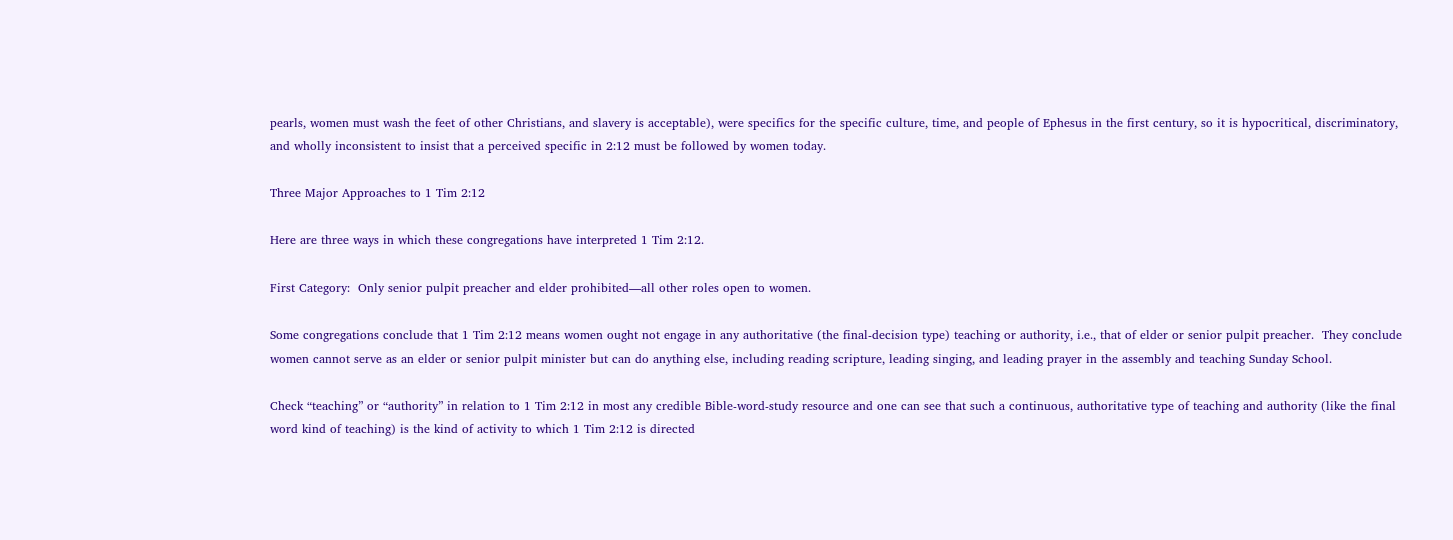pearls, women must wash the feet of other Christians, and slavery is acceptable), were specifics for the specific culture, time, and people of Ephesus in the first century, so it is hypocritical, discriminatory, and wholly inconsistent to insist that a perceived specific in 2:12 must be followed by women today.

Three Major Approaches to 1 Tim 2:12

Here are three ways in which these congregations have interpreted 1 Tim 2:12.

First Category:  Only senior pulpit preacher and elder prohibited—all other roles open to women.

Some congregations conclude that 1 Tim 2:12 means women ought not engage in any authoritative (the final-decision type) teaching or authority, i.e., that of elder or senior pulpit preacher.  They conclude women cannot serve as an elder or senior pulpit minister but can do anything else, including reading scripture, leading singing, and leading prayer in the assembly and teaching Sunday School.

Check “teaching” or “authority” in relation to 1 Tim 2:12 in most any credible Bible-word-study resource and one can see that such a continuous, authoritative type of teaching and authority (like the final word kind of teaching) is the kind of activity to which 1 Tim 2:12 is directed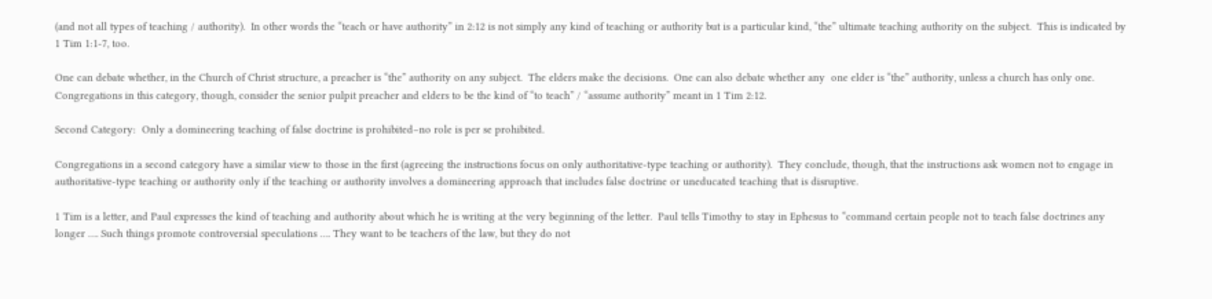(and not all types of teaching / authority).  In other words the “teach or have authority” in 2:12 is not simply any kind of teaching or authority but is a particular kind, “the” ultimate teaching authority on the subject.  This is indicated by 1 Tim 1:1-7, too.

One can debate whether, in the Church of Christ structure, a preacher is “the” authority on any subject.  The elders make the decisions.  One can also debate whether any  one elder is “the” authority, unless a church has only one.  Congregations in this category, though, consider the senior pulpit preacher and elders to be the kind of “to teach” / “assume authority” meant in 1 Tim 2:12.

Second Category:  Only a domineering teaching of false doctrine is prohibited–no role is per se prohibited.

Congregations in a second category have a similar view to those in the first (agreeing the instructions focus on only authoritative-type teaching or authority).  They conclude, though, that the instructions ask women not to engage in authoritative-type teaching or authority only if the teaching or authority involves a domineering approach that includes false doctrine or uneducated teaching that is disruptive.

1 Tim is a letter, and Paul expresses the kind of teaching and authority about which he is writing at the very beginning of the letter.  Paul tells Timothy to stay in Ephesus to “command certain people not to teach false doctrines any longer …. Such things promote controversial speculations …. They want to be teachers of the law, but they do not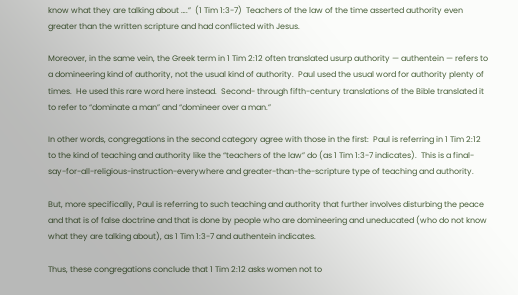know what they are talking about ….”  (1 Tim 1:3-7)  Teachers of the law of the time asserted authority even greater than the written scripture and had conflicted with Jesus.

Moreover, in the same vein, the Greek term in 1 Tim 2:12 often translated usurp authority — authentein — refers to a domineering kind of authority, not the usual kind of authority.  Paul used the usual word for authority plenty of times.  He used this rare word here instead.  Second- through fifth-century translations of the Bible translated it to refer to “dominate a man” and “domineer over a man.”

In other words, congregations in the second category agree with those in the first:  Paul is referring in 1 Tim 2:12 to the kind of teaching and authority like the “teachers of the law” do (as 1 Tim 1:3-7 indicates).  This is a final-say-for-all-religious-instruction-everywhere and greater-than-the-scripture type of teaching and authority.

But, more specifically, Paul is referring to such teaching and authority that further involves disturbing the peace and that is of false doctrine and that is done by people who are domineering and uneducated (who do not know what they are talking about), as 1 Tim 1:3-7 and authentein indicates.

Thus, these congregations conclude that 1 Tim 2:12 asks women not to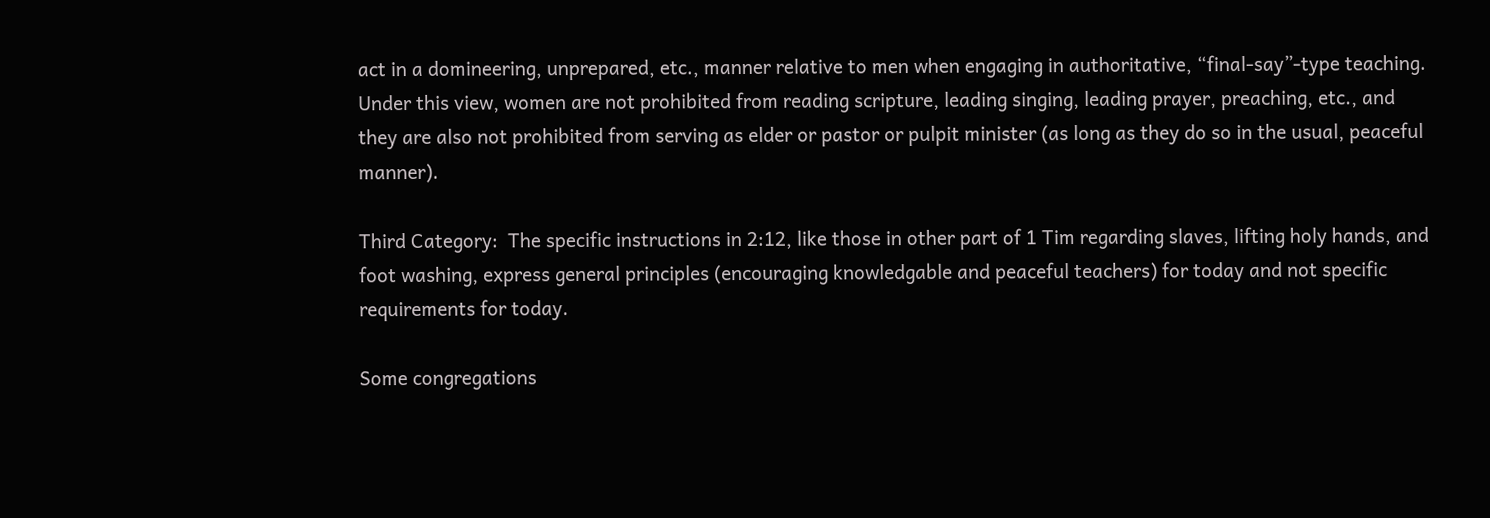act in a domineering, unprepared, etc., manner relative to men when engaging in authoritative, “final-say”-type teaching.  Under this view, women are not prohibited from reading scripture, leading singing, leading prayer, preaching, etc., and they are also not prohibited from serving as elder or pastor or pulpit minister (as long as they do so in the usual, peaceful manner).

Third Category:  The specific instructions in 2:12, like those in other part of 1 Tim regarding slaves, lifting holy hands, and foot washing, express general principles (encouraging knowledgable and peaceful teachers) for today and not specific requirements for today.

Some congregations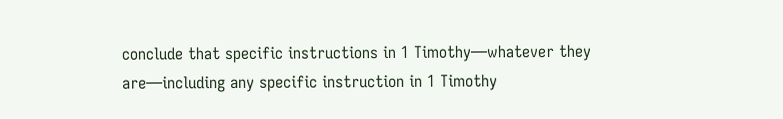conclude that specific instructions in 1 Timothy—whatever they are—including any specific instruction in 1 Timothy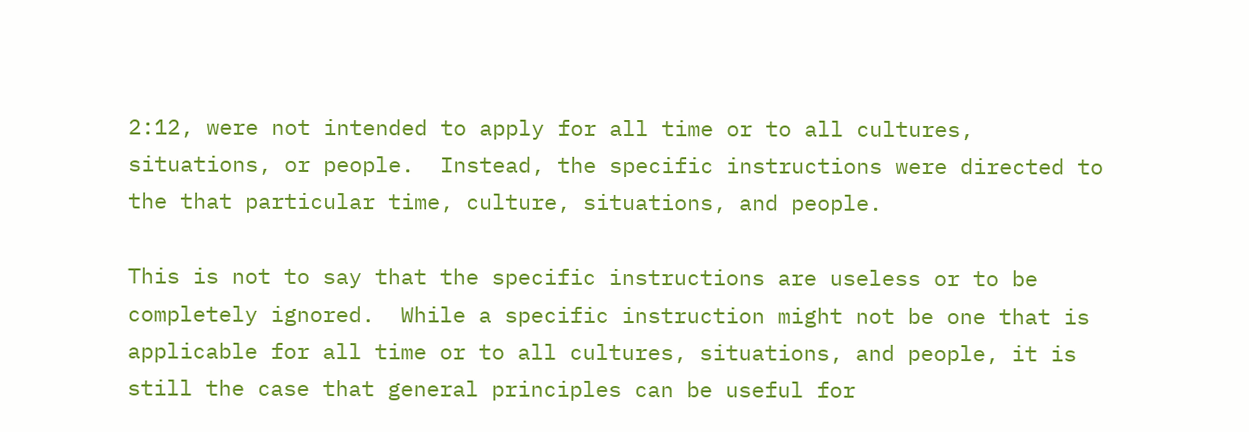2:12, were not intended to apply for all time or to all cultures, situations, or people.  Instead, the specific instructions were directed to the that particular time, culture, situations, and people.

This is not to say that the specific instructions are useless or to be completely ignored.  While a specific instruction might not be one that is applicable for all time or to all cultures, situations, and people, it is still the case that general principles can be useful for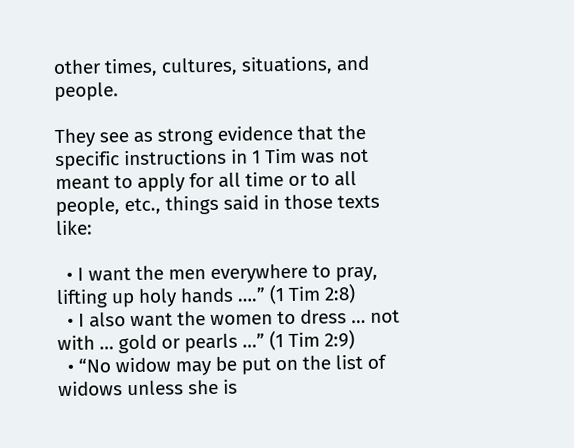other times, cultures, situations, and people.

They see as strong evidence that the specific instructions in 1 Tim was not meant to apply for all time or to all people, etc., things said in those texts like:

  • I want the men everywhere to pray, lifting up holy hands ….” (1 Tim 2:8)
  • I also want the women to dress … not with … gold or pearls …” (1 Tim 2:9)
  • “No widow may be put on the list of widows unless she is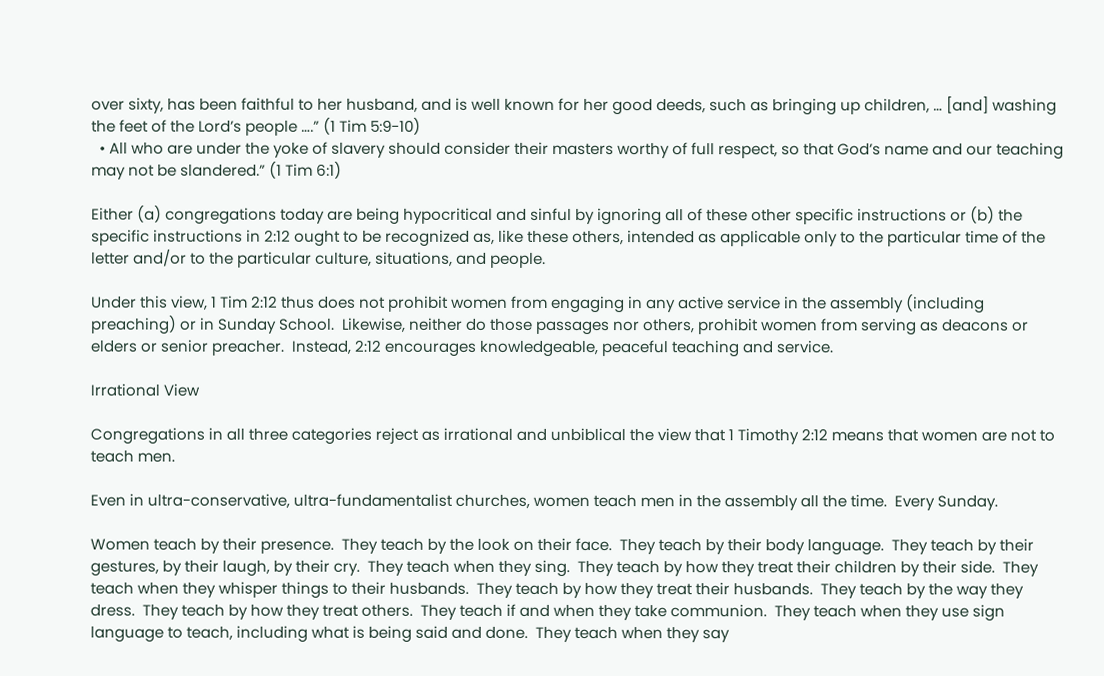over sixty, has been faithful to her husband, and is well known for her good deeds, such as bringing up children, … [and] washing the feet of the Lord’s people ….” (1 Tim 5:9-10)
  • All who are under the yoke of slavery should consider their masters worthy of full respect, so that God’s name and our teaching may not be slandered.” (1 Tim 6:1)

Either (a) congregations today are being hypocritical and sinful by ignoring all of these other specific instructions or (b) the specific instructions in 2:12 ought to be recognized as, like these others, intended as applicable only to the particular time of the letter and/or to the particular culture, situations, and people.

Under this view, 1 Tim 2:12 thus does not prohibit women from engaging in any active service in the assembly (including preaching) or in Sunday School.  Likewise, neither do those passages nor others, prohibit women from serving as deacons or elders or senior preacher.  Instead, 2:12 encourages knowledgeable, peaceful teaching and service.

Irrational View

Congregations in all three categories reject as irrational and unbiblical the view that 1 Timothy 2:12 means that women are not to teach men.

Even in ultra-conservative, ultra-fundamentalist churches, women teach men in the assembly all the time.  Every Sunday.

Women teach by their presence.  They teach by the look on their face.  They teach by their body language.  They teach by their gestures, by their laugh, by their cry.  They teach when they sing.  They teach by how they treat their children by their side.  They teach when they whisper things to their husbands.  They teach by how they treat their husbands.  They teach by the way they dress.  They teach by how they treat others.  They teach if and when they take communion.  They teach when they use sign language to teach, including what is being said and done.  They teach when they say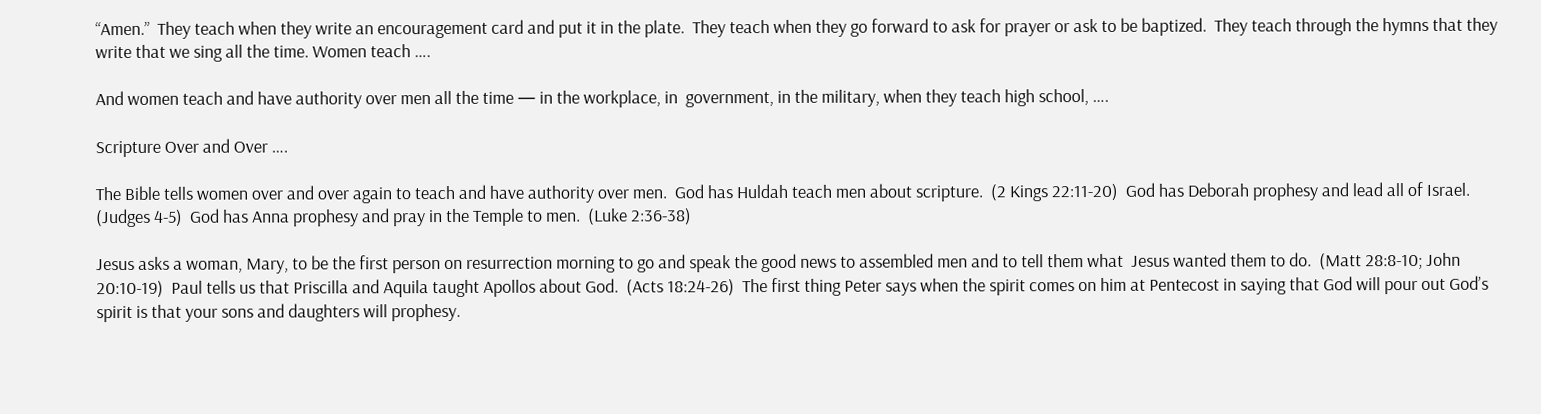“Amen.”  They teach when they write an encouragement card and put it in the plate.  They teach when they go forward to ask for prayer or ask to be baptized.  They teach through the hymns that they write that we sing all the time. Women teach ….

And women teach and have authority over men all the time — in the workplace, in  government, in the military, when they teach high school, ….

Scripture Over and Over ….

The Bible tells women over and over again to teach and have authority over men.  God has Huldah teach men about scripture.  (2 Kings 22:11-20)  God has Deborah prophesy and lead all of Israel.  (Judges 4-5)  God has Anna prophesy and pray in the Temple to men.  (Luke 2:36-38)

Jesus asks a woman, Mary, to be the first person on resurrection morning to go and speak the good news to assembled men and to tell them what  Jesus wanted them to do.  (Matt 28:8-10; John 20:10-19)  Paul tells us that Priscilla and Aquila taught Apollos about God.  (Acts 18:24-26)  The first thing Peter says when the spirit comes on him at Pentecost in saying that God will pour out God’s spirit is that your sons and daughters will prophesy.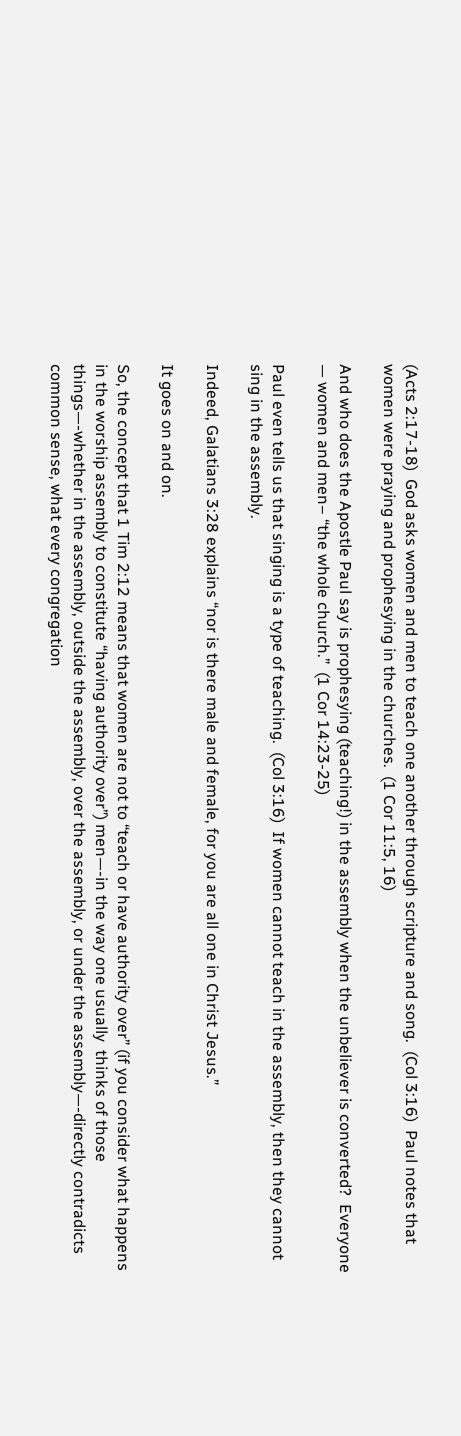(Acts 2:17-18)  God asks women and men to teach one another through scripture and song.  (Col 3:16)  Paul notes that women were praying and prophesying in the churches.  (1 Cor 11:5, 16)

And who does the Apostle Paul say is prophesying (teaching!) in the assembly when the unbeliever is converted?  Everyone — women and men– “the whole church.”  (1 Cor 14:23-25)

Paul even tells us that singing is a type of teaching.  (Col 3:16)  If women cannot teach in the assembly, then they cannot sing in the assembly.

Indeed, Galatians 3:28 explains “nor is there male and female, for you are all one in Christ Jesus.”

It goes on and on.

So, the concept that 1 Tim 2:12 means that women are not to “teach or have authority over” (if you consider what happens in the worship assembly to constitute “having authority over”) men—-in the way one usually  thinks of those things—-whether in the assembly, outside the assembly, over the assembly, or under the assembly—-directly contradicts common sense, what every congregation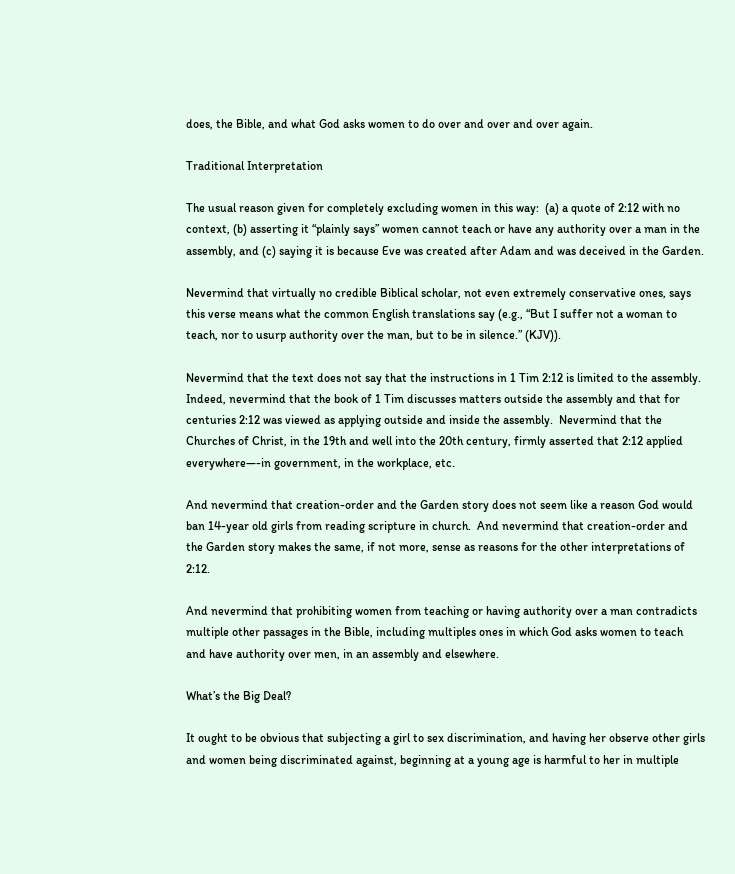does, the Bible, and what God asks women to do over and over and over again.

Traditional Interpretation

The usual reason given for completely excluding women in this way:  (a) a quote of 2:12 with no context, (b) asserting it “plainly says” women cannot teach or have any authority over a man in the assembly, and (c) saying it is because Eve was created after Adam and was deceived in the Garden.

Nevermind that virtually no credible Biblical scholar, not even extremely conservative ones, says this verse means what the common English translations say (e.g., “But I suffer not a woman to teach, nor to usurp authority over the man, but to be in silence.” (KJV)).

Nevermind that the text does not say that the instructions in 1 Tim 2:12 is limited to the assembly.  Indeed, nevermind that the book of 1 Tim discusses matters outside the assembly and that for centuries 2:12 was viewed as applying outside and inside the assembly.  Nevermind that the Churches of Christ, in the 19th and well into the 20th century, firmly asserted that 2:12 applied everywhere—-in government, in the workplace, etc.

And nevermind that creation-order and the Garden story does not seem like a reason God would ban 14-year old girls from reading scripture in church.  And nevermind that creation-order and the Garden story makes the same, if not more, sense as reasons for the other interpretations of 2:12.

And nevermind that prohibiting women from teaching or having authority over a man contradicts multiple other passages in the Bible, including multiples ones in which God asks women to teach and have authority over men, in an assembly and elsewhere.

What’s the Big Deal?

It ought to be obvious that subjecting a girl to sex discrimination, and having her observe other girls and women being discriminated against, beginning at a young age is harmful to her in multiple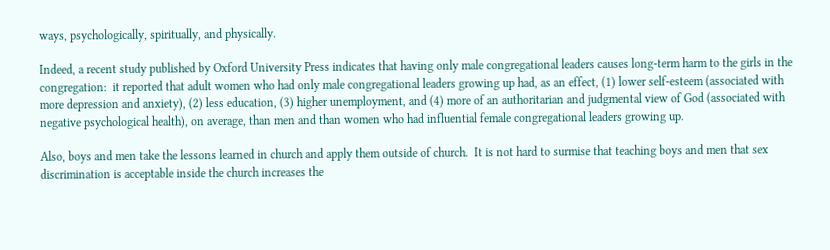ways, psychologically, spiritually, and physically.

Indeed, a recent study published by Oxford University Press indicates that having only male congregational leaders causes long-term harm to the girls in the congregation:  it reported that adult women who had only male congregational leaders growing up had, as an effect, (1) lower self-esteem (associated with more depression and anxiety), (2) less education, (3) higher unemployment, and (4) more of an authoritarian and judgmental view of God (associated with negative psychological health), on average, than men and than women who had influential female congregational leaders growing up.

Also, boys and men take the lessons learned in church and apply them outside of church.  It is not hard to surmise that teaching boys and men that sex discrimination is acceptable inside the church increases the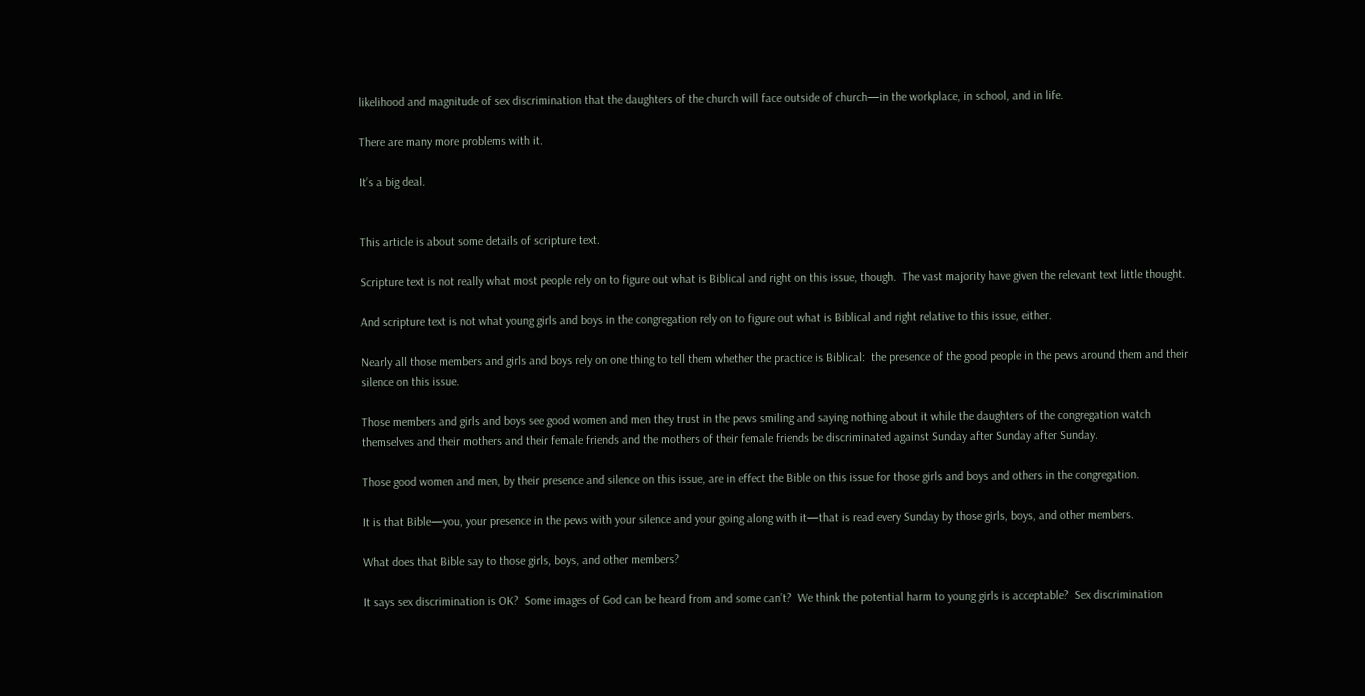likelihood and magnitude of sex discrimination that the daughters of the church will face outside of church—in the workplace, in school, and in life.

There are many more problems with it.

It’s a big deal.


This article is about some details of scripture text.

Scripture text is not really what most people rely on to figure out what is Biblical and right on this issue, though.  The vast majority have given the relevant text little thought.

And scripture text is not what young girls and boys in the congregation rely on to figure out what is Biblical and right relative to this issue, either.

Nearly all those members and girls and boys rely on one thing to tell them whether the practice is Biblical:  the presence of the good people in the pews around them and their silence on this issue.

Those members and girls and boys see good women and men they trust in the pews smiling and saying nothing about it while the daughters of the congregation watch themselves and their mothers and their female friends and the mothers of their female friends be discriminated against Sunday after Sunday after Sunday.

Those good women and men, by their presence and silence on this issue, are in effect the Bible on this issue for those girls and boys and others in the congregation.

It is that Bible—you, your presence in the pews with your silence and your going along with it—that is read every Sunday by those girls, boys, and other members.

What does that Bible say to those girls, boys, and other members?

It says sex discrimination is OK?  Some images of God can be heard from and some can’t?  We think the potential harm to young girls is acceptable?  Sex discrimination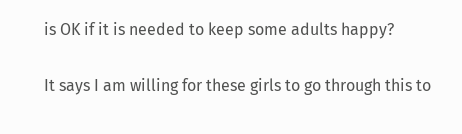is OK if it is needed to keep some adults happy?

It says I am willing for these girls to go through this to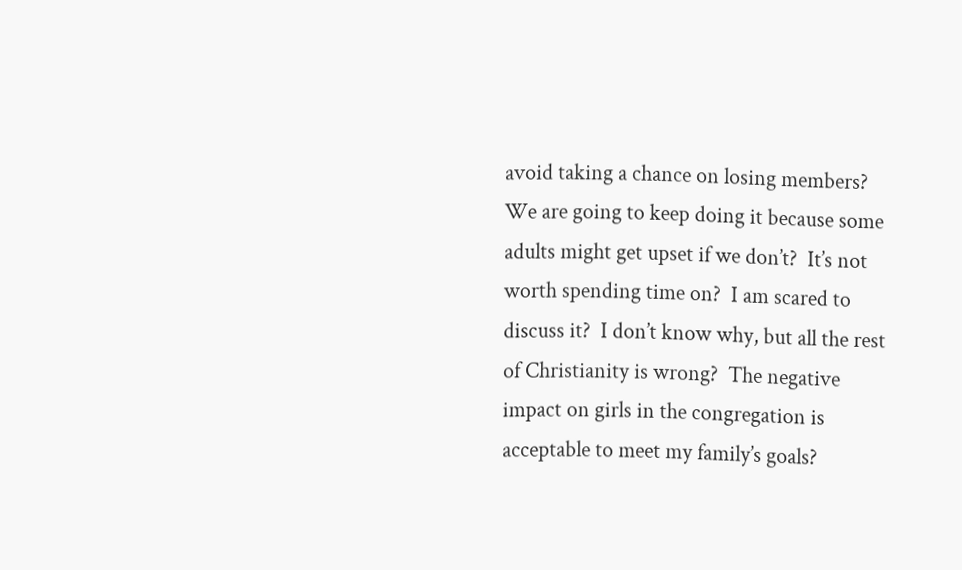avoid taking a chance on losing members?  We are going to keep doing it because some adults might get upset if we don’t?  It’s not worth spending time on?  I am scared to discuss it?  I don’t know why, but all the rest of Christianity is wrong?  The negative impact on girls in the congregation is acceptable to meet my family’s goals?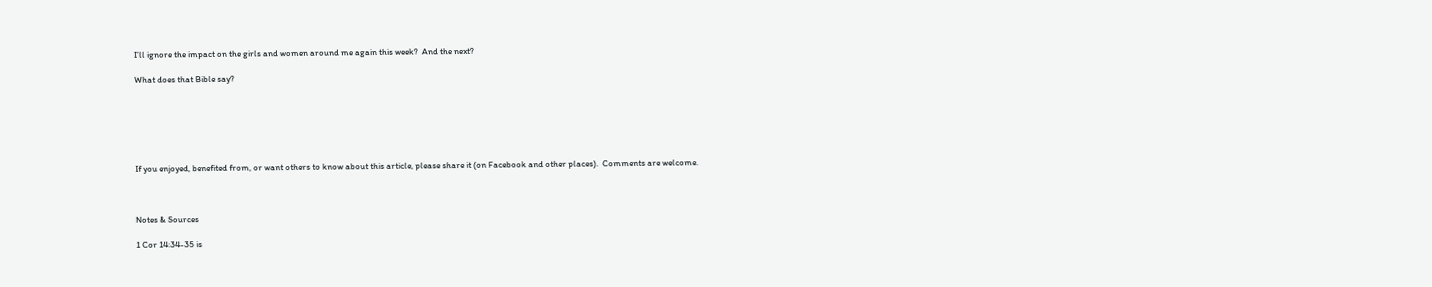I’ll ignore the impact on the girls and women around me again this week?  And the next?

What does that Bible say?






If you enjoyed, benefited from, or want others to know about this article, please share it (on Facebook and other places).  Comments are welcome.



Notes & Sources

1 Cor 14:34-35 is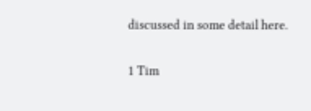discussed in some detail here.

1 Tim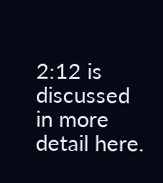2:12 is discussed in more detail here.